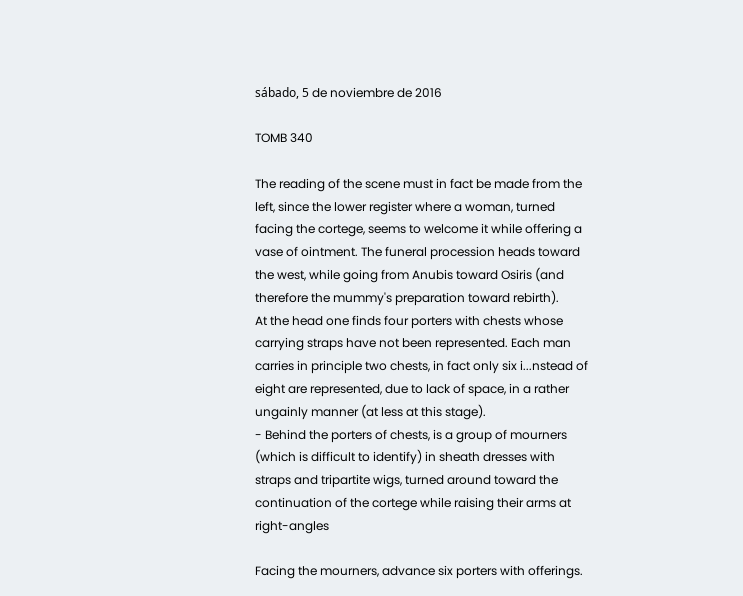sábado, 5 de noviembre de 2016

TOMB 340

The reading of the scene must in fact be made from the left, since the lower register where a woman, turned facing the cortege, seems to welcome it while offering a vase of ointment. The funeral procession heads toward the west, while going from Anubis toward Osiris (and therefore the mummy's preparation toward rebirth).
At the head one finds four porters with chests whose carrying straps have not been represented. Each man carries in principle two chests, in fact only six i...nstead of eight are represented, due to lack of space, in a rather ungainly manner (at less at this stage).
- Behind the porters of chests, is a group of mourners (which is difficult to identify) in sheath dresses with straps and tripartite wigs, turned around toward the continuation of the cortege while raising their arms at right-angles

Facing the mourners, advance six porters with offerings.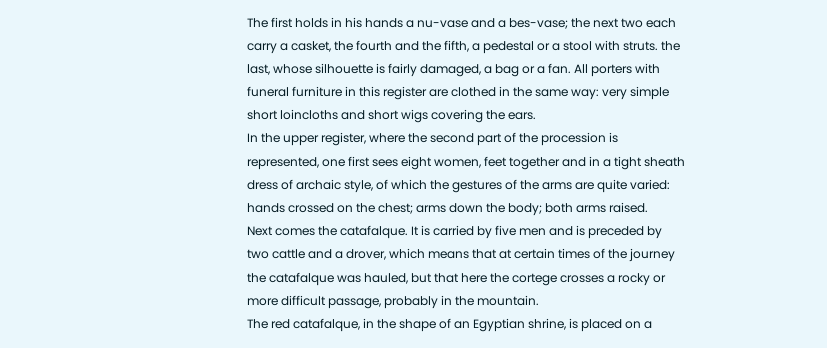The first holds in his hands a nu-vase and a bes-vase; the next two each carry a casket, the fourth and the fifth, a pedestal or a stool with struts. the last, whose silhouette is fairly damaged, a bag or a fan. All porters with funeral furniture in this register are clothed in the same way: very simple short loincloths and short wigs covering the ears.
In the upper register, where the second part of the procession is represented, one first sees eight women, feet together and in a tight sheath dress of archaic style, of which the gestures of the arms are quite varied: hands crossed on the chest; arms down the body; both arms raised.
Next comes the catafalque. It is carried by five men and is preceded by two cattle and a drover, which means that at certain times of the journey the catafalque was hauled, but that here the cortege crosses a rocky or more difficult passage, probably in the mountain.
The red catafalque, in the shape of an Egyptian shrine, is placed on a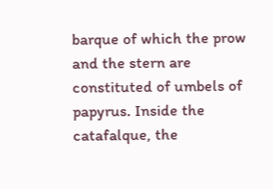barque of which the prow and the stern are constituted of umbels of papyrus. Inside the catafalque, the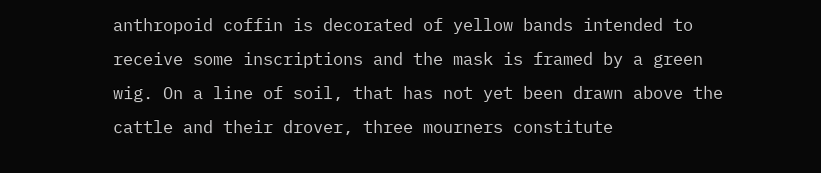anthropoid coffin is decorated of yellow bands intended to receive some inscriptions and the mask is framed by a green wig. On a line of soil, that has not yet been drawn above the cattle and their drover, three mourners constitute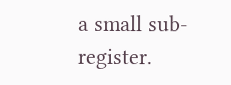a small sub-register.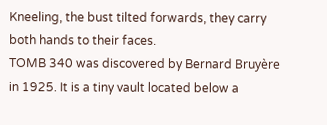Kneeling, the bust tilted forwards, they carry both hands to their faces.
TOMB 340 was discovered by Bernard Bruyère in 1925. It is a tiny vault located below a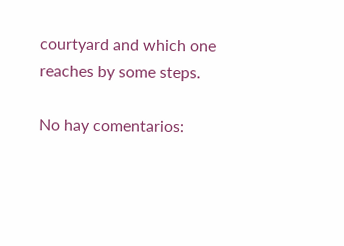courtyard and which one reaches by some steps.

No hay comentarios: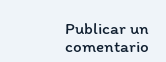Publicar un comentario